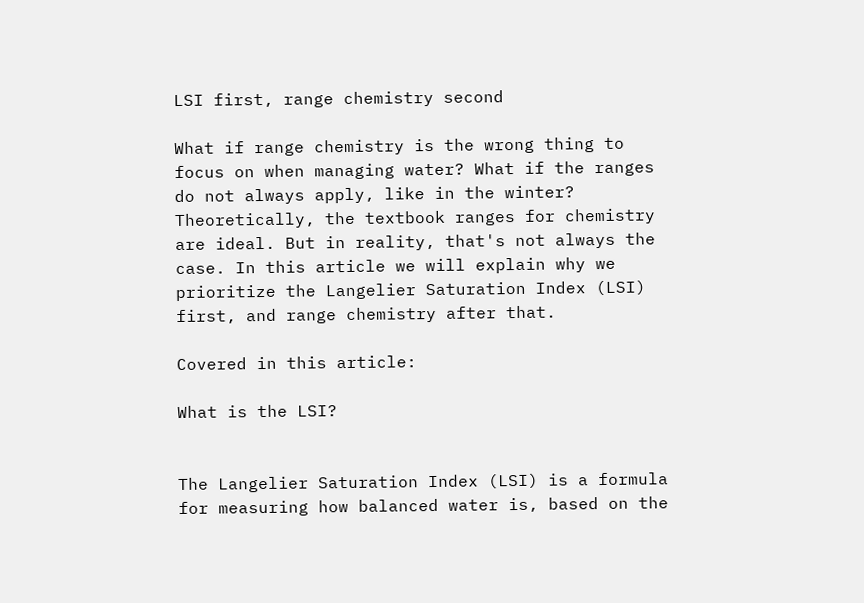LSI first, range chemistry second

What if range chemistry is the wrong thing to focus on when managing water? What if the ranges do not always apply, like in the winter? Theoretically, the textbook ranges for chemistry are ideal. But in reality, that's not always the case. In this article we will explain why we prioritize the Langelier Saturation Index (LSI) first, and range chemistry after that.

Covered in this article:

What is the LSI?


The Langelier Saturation Index (LSI) is a formula for measuring how balanced water is, based on the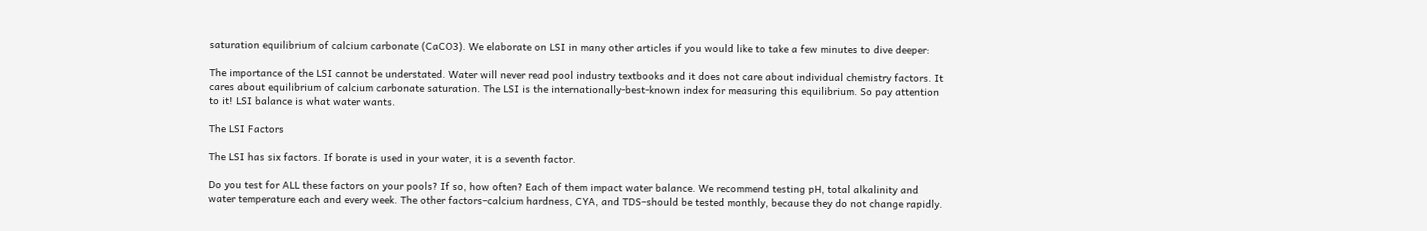saturation equilibrium of calcium carbonate (CaCO3). We elaborate on LSI in many other articles if you would like to take a few minutes to dive deeper:

The importance of the LSI cannot be understated. Water will never read pool industry textbooks and it does not care about individual chemistry factors. It cares about equilibrium of calcium carbonate saturation. The LSI is the internationally-best-known index for measuring this equilibrium. So pay attention to it! LSI balance is what water wants.

The LSI Factors

The LSI has six factors. If borate is used in your water, it is a seventh factor.

Do you test for ALL these factors on your pools? If so, how often? Each of them impact water balance. We recommend testing pH, total alkalinity and water temperature each and every week. The other factors–calcium hardness, CYA, and TDS–should be tested monthly, because they do not change rapidly.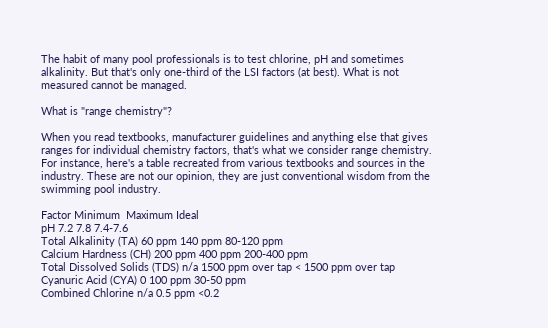The habit of many pool professionals is to test chlorine, pH and sometimes alkalinity. But that's only one-third of the LSI factors (at best). What is not measured cannot be managed.

What is "range chemistry"?

When you read textbooks, manufacturer guidelines and anything else that gives ranges for individual chemistry factors, that's what we consider range chemistry.  For instance, here's a table recreated from various textbooks and sources in the industry. These are not our opinion, they are just conventional wisdom from the swimming pool industry.

Factor Minimum  Maximum Ideal
pH 7.2 7.8 7.4-7.6
Total Alkalinity (TA) 60 ppm 140 ppm 80-120 ppm
Calcium Hardness (CH) 200 ppm 400 ppm 200-400 ppm
Total Dissolved Solids (TDS) n/a 1500 ppm over tap < 1500 ppm over tap
Cyanuric Acid (CYA) 0 100 ppm 30-50 ppm
Combined Chlorine n/a 0.5 ppm <0.2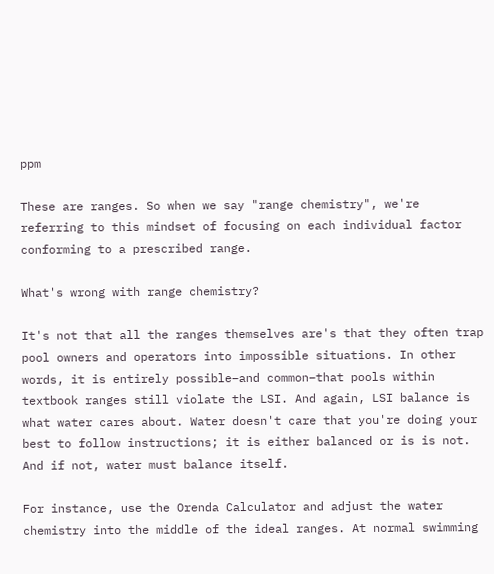ppm

These are ranges. So when we say "range chemistry", we're referring to this mindset of focusing on each individual factor conforming to a prescribed range.

What's wrong with range chemistry?

It's not that all the ranges themselves are's that they often trap pool owners and operators into impossible situations. In other words, it is entirely possible–and common–that pools within textbook ranges still violate the LSI. And again, LSI balance is what water cares about. Water doesn't care that you're doing your best to follow instructions; it is either balanced or is is not. And if not, water must balance itself.

For instance, use the Orenda Calculator and adjust the water chemistry into the middle of the ideal ranges. At normal swimming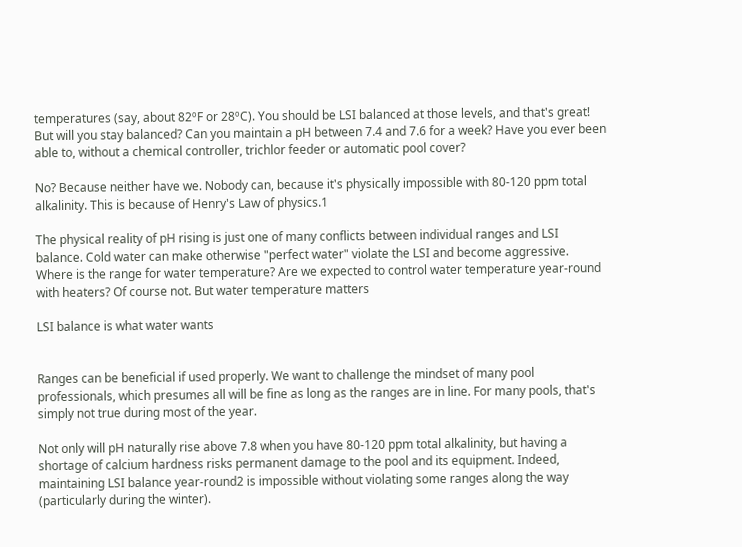temperatures (say, about 82ºF or 28ºC). You should be LSI balanced at those levels, and that's great! But will you stay balanced? Can you maintain a pH between 7.4 and 7.6 for a week? Have you ever been able to, without a chemical controller, trichlor feeder or automatic pool cover?

No? Because neither have we. Nobody can, because it's physically impossible with 80-120 ppm total alkalinity. This is because of Henry's Law of physics.1

The physical reality of pH rising is just one of many conflicts between individual ranges and LSI balance. Cold water can make otherwise "perfect water" violate the LSI and become aggressive.  Where is the range for water temperature? Are we expected to control water temperature year-round with heaters? Of course not. But water temperature matters

LSI balance is what water wants


Ranges can be beneficial if used properly. We want to challenge the mindset of many pool professionals, which presumes all will be fine as long as the ranges are in line. For many pools, that's simply not true during most of the year.

Not only will pH naturally rise above 7.8 when you have 80-120 ppm total alkalinity, but having a shortage of calcium hardness risks permanent damage to the pool and its equipment. Indeed, maintaining LSI balance year-round2 is impossible without violating some ranges along the way (particularly during the winter).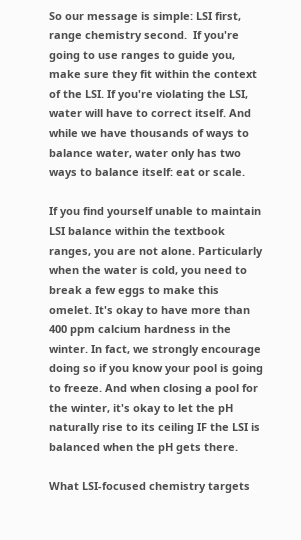So our message is simple: LSI first, range chemistry second.  If you're going to use ranges to guide you, make sure they fit within the context of the LSI. If you're violating the LSI, water will have to correct itself. And while we have thousands of ways to balance water, water only has two ways to balance itself: eat or scale.

If you find yourself unable to maintain LSI balance within the textbook ranges, you are not alone. Particularly when the water is cold, you need to break a few eggs to make this omelet. It's okay to have more than 400 ppm calcium hardness in the winter. In fact, we strongly encourage doing so if you know your pool is going to freeze. And when closing a pool for the winter, it's okay to let the pH naturally rise to its ceiling IF the LSI is balanced when the pH gets there.

What LSI-focused chemistry targets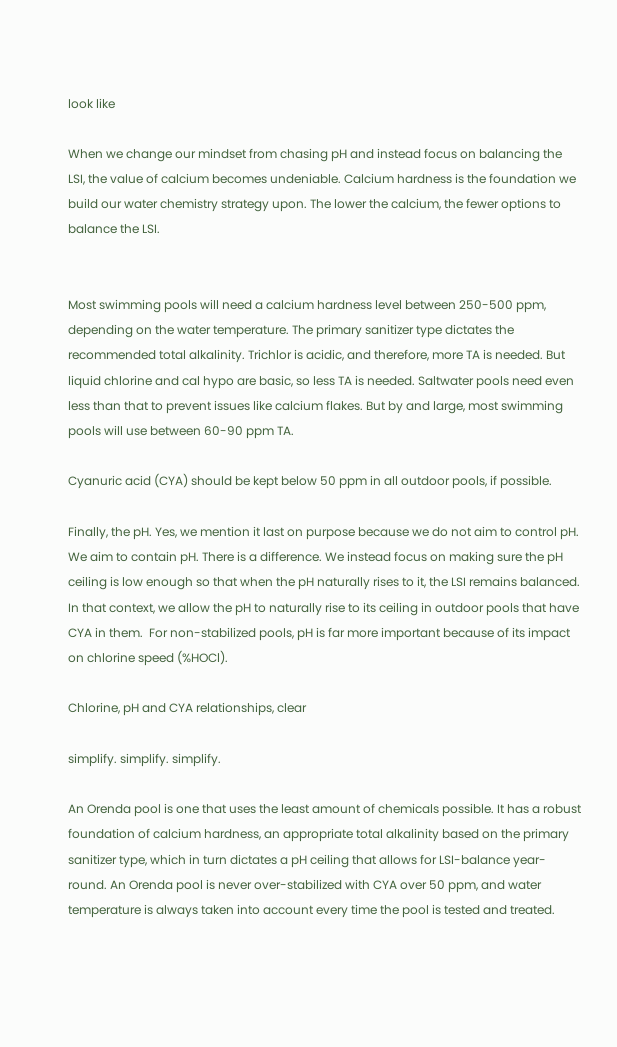look like

When we change our mindset from chasing pH and instead focus on balancing the LSI, the value of calcium becomes undeniable. Calcium hardness is the foundation we build our water chemistry strategy upon. The lower the calcium, the fewer options to balance the LSI.


Most swimming pools will need a calcium hardness level between 250-500 ppm, depending on the water temperature. The primary sanitizer type dictates the recommended total alkalinity. Trichlor is acidic, and therefore, more TA is needed. But liquid chlorine and cal hypo are basic, so less TA is needed. Saltwater pools need even less than that to prevent issues like calcium flakes. But by and large, most swimming pools will use between 60-90 ppm TA.

Cyanuric acid (CYA) should be kept below 50 ppm in all outdoor pools, if possible.

Finally, the pH. Yes, we mention it last on purpose because we do not aim to control pH. We aim to contain pH. There is a difference. We instead focus on making sure the pH ceiling is low enough so that when the pH naturally rises to it, the LSI remains balanced. In that context, we allow the pH to naturally rise to its ceiling in outdoor pools that have CYA in them.  For non-stabilized pools, pH is far more important because of its impact on chlorine speed (%HOCl).

Chlorine, pH and CYA relationships, clear

simplify. simplify. simplify.

An Orenda pool is one that uses the least amount of chemicals possible. It has a robust foundation of calcium hardness, an appropriate total alkalinity based on the primary sanitizer type, which in turn dictates a pH ceiling that allows for LSI-balance year-round. An Orenda pool is never over-stabilized with CYA over 50 ppm, and water temperature is always taken into account every time the pool is tested and treated.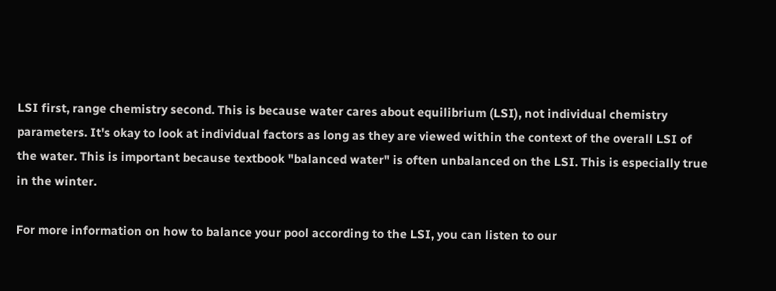LSI first, range chemistry second. This is because water cares about equilibrium (LSI), not individual chemistry parameters. It's okay to look at individual factors as long as they are viewed within the context of the overall LSI of the water. This is important because textbook "balanced water" is often unbalanced on the LSI. This is especially true in the winter.

For more information on how to balance your pool according to the LSI, you can listen to our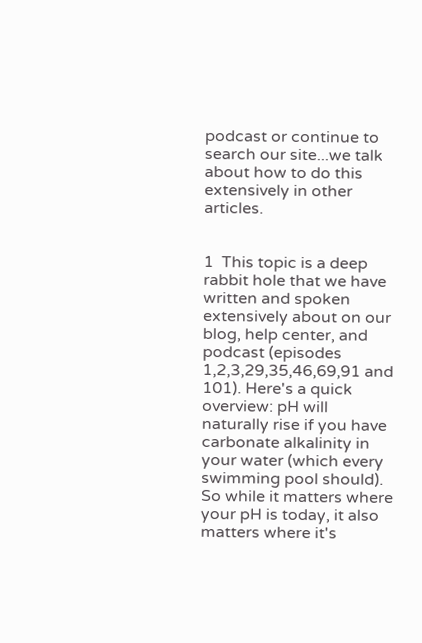podcast or continue to search our site...we talk about how to do this extensively in other articles.


1  This topic is a deep rabbit hole that we have written and spoken extensively about on our blog, help center, and podcast (episodes 1,2,3,29,35,46,69,91 and 101). Here's a quick overview: pH will naturally rise if you have carbonate alkalinity in your water (which every swimming pool should). So while it matters where your pH is today, it also matters where it's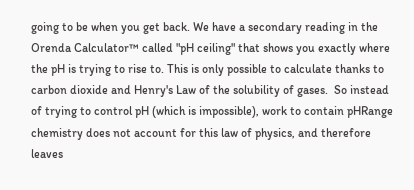going to be when you get back. We have a secondary reading in the Orenda Calculator™ called "pH ceiling" that shows you exactly where the pH is trying to rise to. This is only possible to calculate thanks to carbon dioxide and Henry's Law of the solubility of gases.  So instead of trying to control pH (which is impossible), work to contain pHRange chemistry does not account for this law of physics, and therefore leaves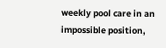weekly pool care in an impossible position,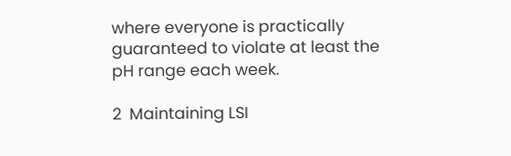where everyone is practically guaranteed to violate at least the pH range each week.

2  Maintaining LSI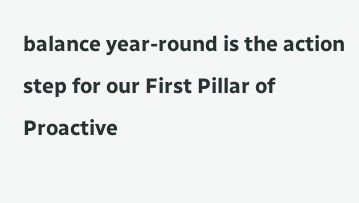balance year-round is the action step for our First Pillar of Proactive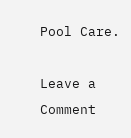Pool Care.

Leave a Comment